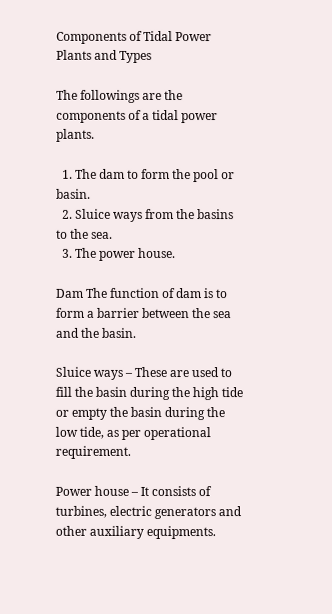Components of Tidal Power Plants and Types

The followings are the components of a tidal power plants.

  1. The dam to form the pool or basin.
  2. Sluice ways from the basins to the sea.
  3. The power house.

Dam The function of dam is to form a barrier between the sea and the basin.

Sluice ways – These are used to fill the basin during the high tide or empty the basin during the low tide, as per operational requirement.

Power house – It consists of turbines, electric generators and other auxiliary equipments.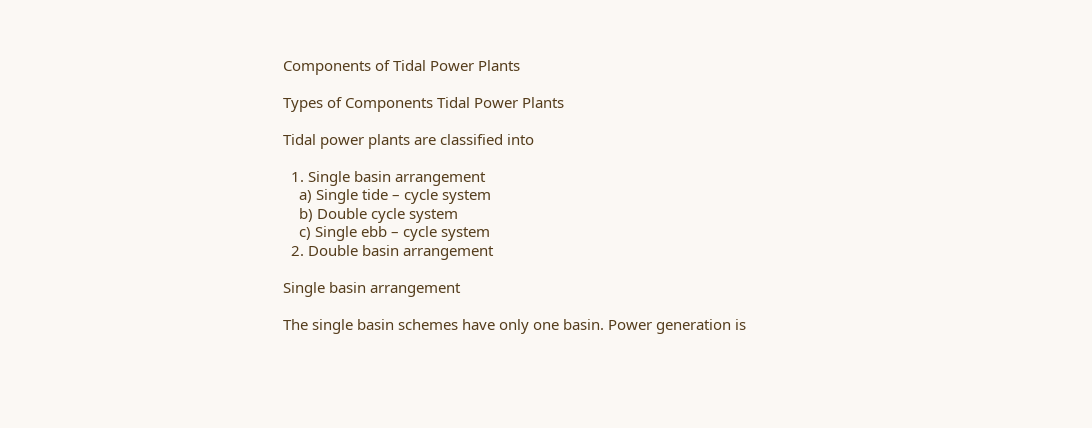Components of Tidal Power Plants

Types of Components Tidal Power Plants

Tidal power plants are classified into

  1. Single basin arrangement
    a) Single tide – cycle system
    b) Double cycle system
    c) Single ebb – cycle system
  2. Double basin arrangement

Single basin arrangement

The single basin schemes have only one basin. Power generation is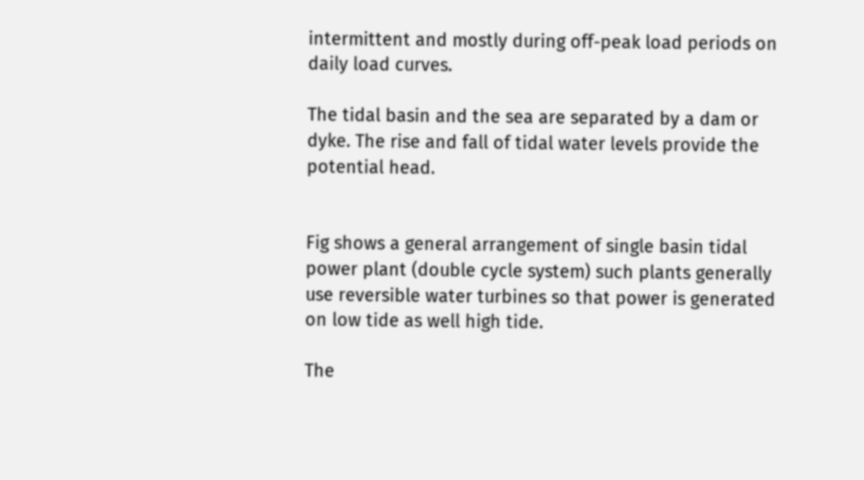intermittent and mostly during off-peak load periods on daily load curves.

The tidal basin and the sea are separated by a dam or dyke. The rise and fall of tidal water levels provide the potential head.


Fig shows a general arrangement of single basin tidal power plant (double cycle system) such plants generally use reversible water turbines so that power is generated on low tide as well high tide.

The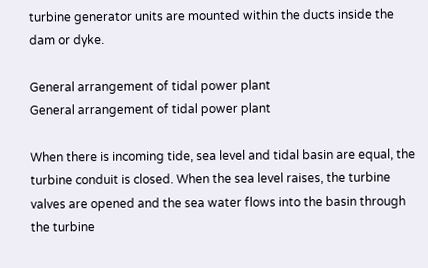turbine generator units are mounted within the ducts inside the dam or dyke.

General arrangement of tidal power plant
General arrangement of tidal power plant

When there is incoming tide, sea level and tidal basin are equal, the turbine conduit is closed. When the sea level raises, the turbine valves are opened and the sea water flows into the basin through the turbine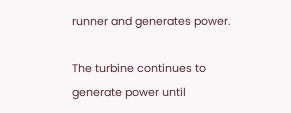runner and generates power.

The turbine continues to generate power until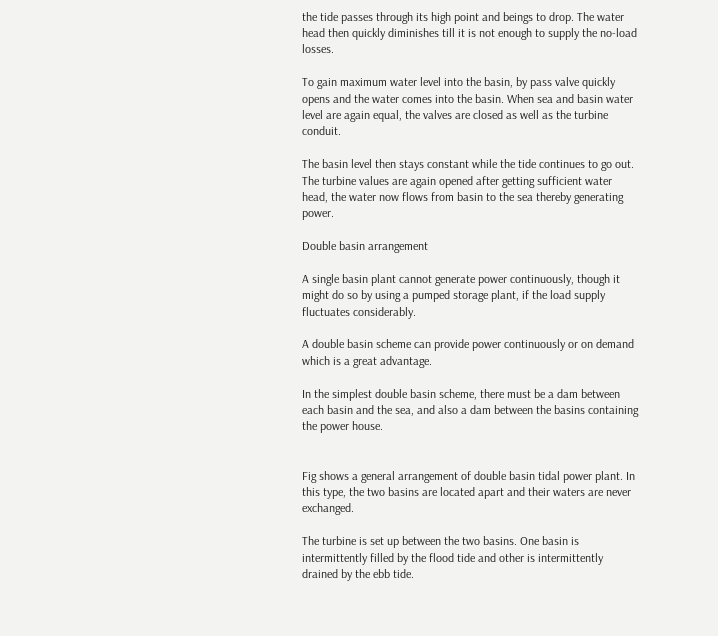the tide passes through its high point and beings to drop. The water head then quickly diminishes till it is not enough to supply the no-load losses.

To gain maximum water level into the basin, by pass valve quickly opens and the water comes into the basin. When sea and basin water level are again equal, the valves are closed as well as the turbine conduit.

The basin level then stays constant while the tide continues to go out. The turbine values are again opened after getting sufficient water head, the water now flows from basin to the sea thereby generating power.

Double basin arrangement

A single basin plant cannot generate power continuously, though it might do so by using a pumped storage plant, if the load supply fluctuates considerably.

A double basin scheme can provide power continuously or on demand which is a great advantage.

In the simplest double basin scheme, there must be a dam between each basin and the sea, and also a dam between the basins containing the power house.


Fig shows a general arrangement of double basin tidal power plant. In this type, the two basins are located apart and their waters are never exchanged.

The turbine is set up between the two basins. One basin is intermittently filled by the flood tide and other is intermittently drained by the ebb tide.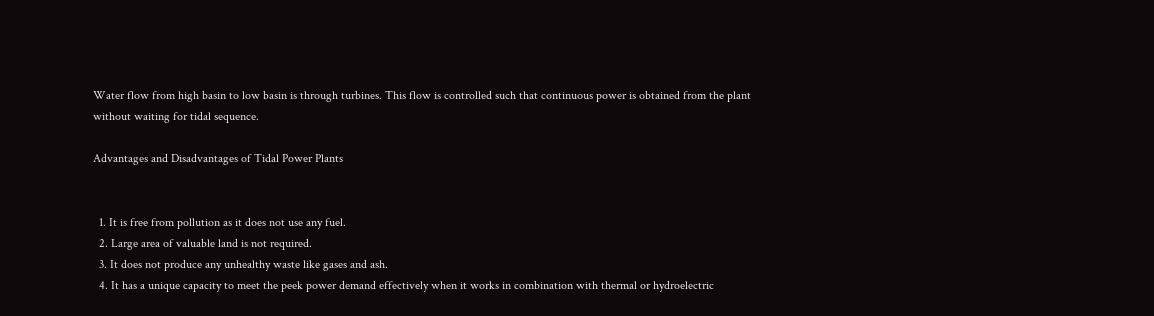Water flow from high basin to low basin is through turbines. This flow is controlled such that continuous power is obtained from the plant without waiting for tidal sequence.

Advantages and Disadvantages of Tidal Power Plants


  1. It is free from pollution as it does not use any fuel.
  2. Large area of valuable land is not required.
  3. It does not produce any unhealthy waste like gases and ash.
  4. It has a unique capacity to meet the peek power demand effectively when it works in combination with thermal or hydroelectric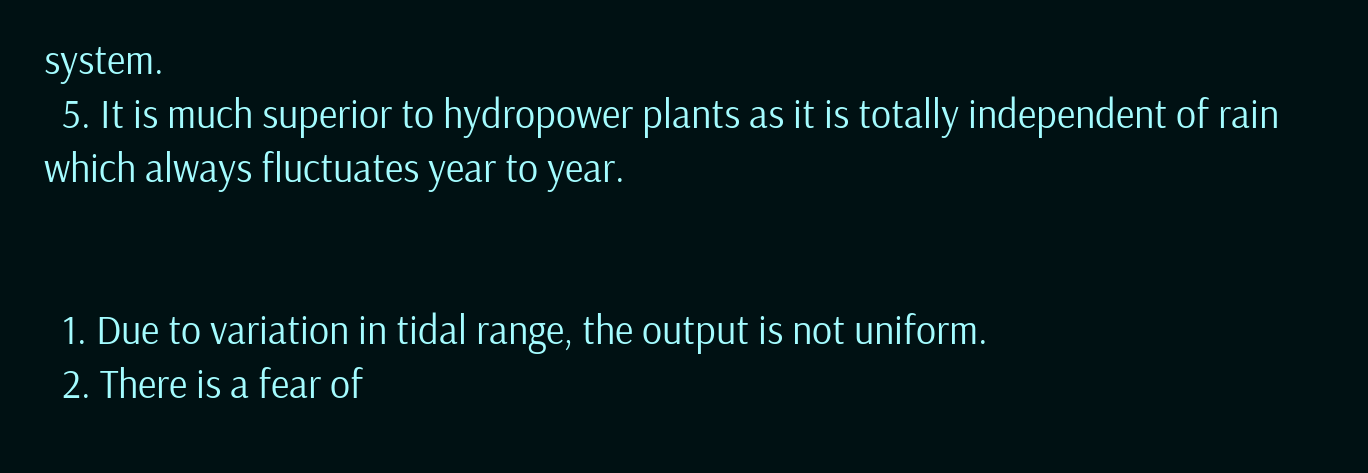system.
  5. It is much superior to hydropower plants as it is totally independent of rain which always fluctuates year to year.


  1. Due to variation in tidal range, the output is not uniform.
  2. There is a fear of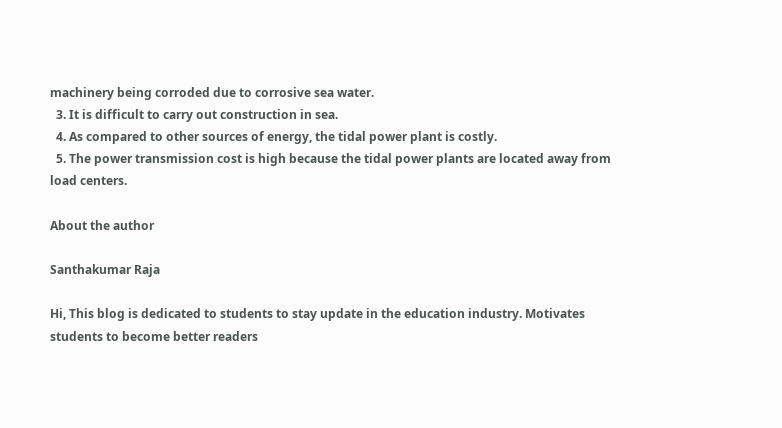machinery being corroded due to corrosive sea water.
  3. It is difficult to carry out construction in sea.
  4. As compared to other sources of energy, the tidal power plant is costly.
  5. The power transmission cost is high because the tidal power plants are located away from load centers.

About the author

Santhakumar Raja

Hi, This blog is dedicated to students to stay update in the education industry. Motivates students to become better readers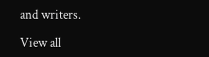and writers.

View all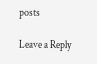posts

Leave a Reply